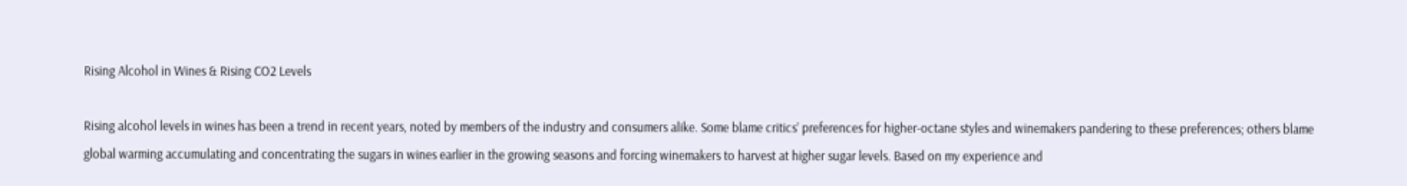Rising Alcohol in Wines & Rising CO2 Levels

Rising alcohol levels in wines has been a trend in recent years, noted by members of the industry and consumers alike. Some blame critics’ preferences for higher-octane styles and winemakers pandering to these preferences; others blame global warming accumulating and concentrating the sugars in wines earlier in the growing seasons and forcing winemakers to harvest at higher sugar levels. Based on my experience and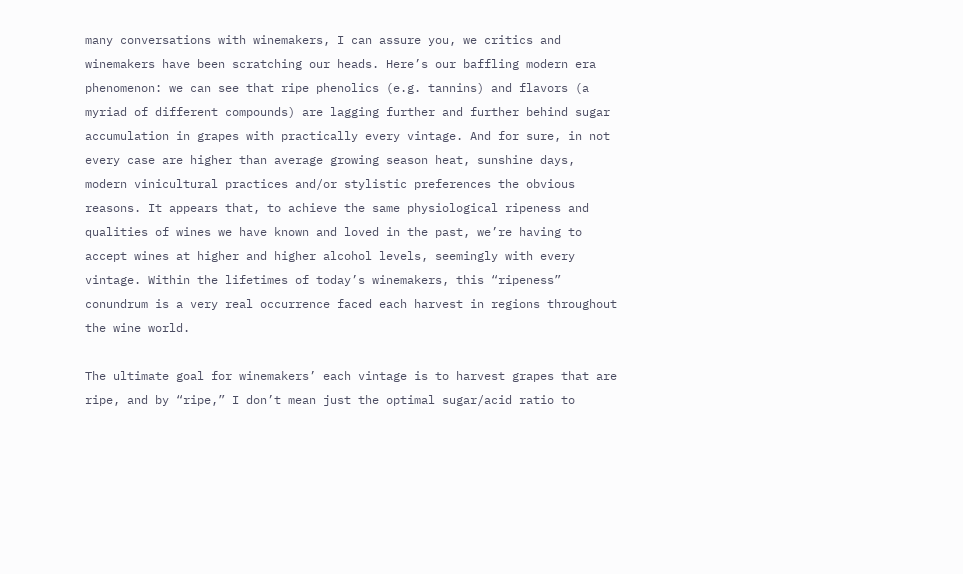many conversations with winemakers, I can assure you, we critics and winemakers have been scratching our heads. Here’s our baffling modern era phenomenon: we can see that ripe phenolics (e.g. tannins) and flavors (a myriad of different compounds) are lagging further and further behind sugar accumulation in grapes with practically every vintage. And for sure, in not every case are higher than average growing season heat, sunshine days, modern vinicultural practices and/or stylistic preferences the obvious reasons. It appears that, to achieve the same physiological ripeness and qualities of wines we have known and loved in the past, we’re having to accept wines at higher and higher alcohol levels, seemingly with every vintage. Within the lifetimes of today’s winemakers, this “ripeness” conundrum is a very real occurrence faced each harvest in regions throughout the wine world.

The ultimate goal for winemakers’ each vintage is to harvest grapes that are ripe, and by “ripe,” I don’t mean just the optimal sugar/acid ratio to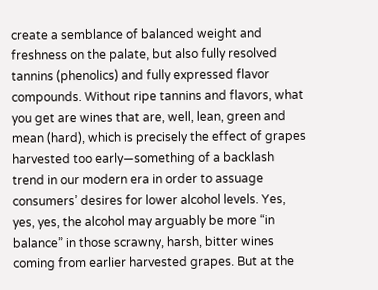create a semblance of balanced weight and freshness on the palate, but also fully resolved tannins (phenolics) and fully expressed flavor compounds. Without ripe tannins and flavors, what you get are wines that are, well, lean, green and mean (hard), which is precisely the effect of grapes harvested too early—something of a backlash trend in our modern era in order to assuage consumers’ desires for lower alcohol levels. Yes, yes, yes, the alcohol may arguably be more “in balance” in those scrawny, harsh, bitter wines coming from earlier harvested grapes. But at the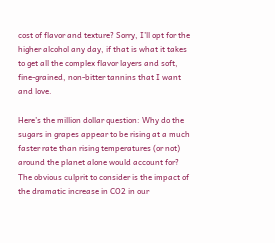cost of flavor and texture? Sorry, I’ll opt for the higher alcohol any day, if that is what it takes to get all the complex flavor layers and soft, fine-grained, non-bitter tannins that I want and love.

Here’s the million dollar question: Why do the sugars in grapes appear to be rising at a much faster rate than rising temperatures (or not) around the planet alone would account for? The obvious culprit to consider is the impact of the dramatic increase in CO2 in our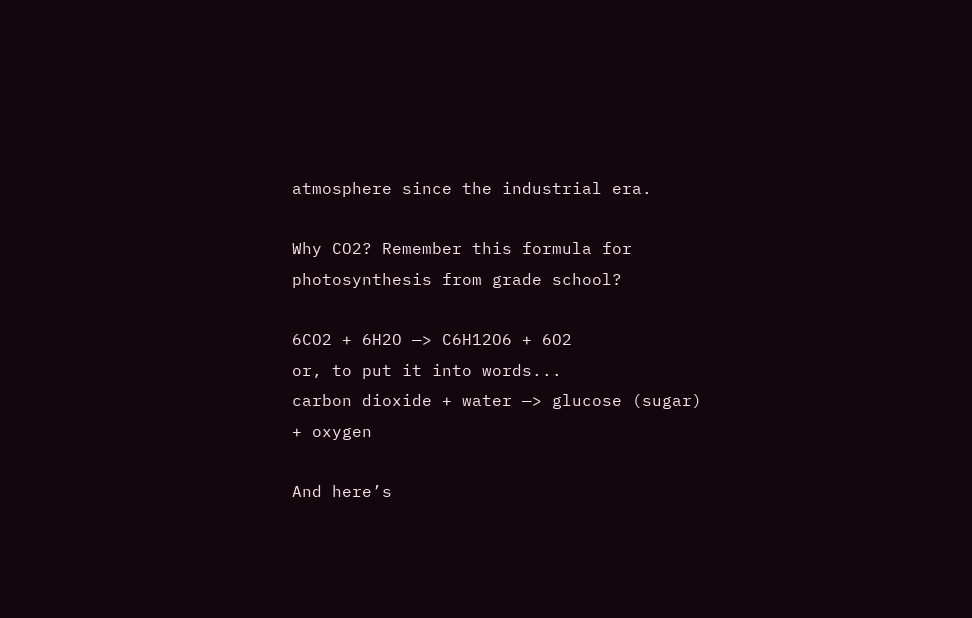atmosphere since the industrial era.

Why CO2? Remember this formula for photosynthesis from grade school?

6CO2 + 6H2O —> C6H12O6 + 6O2
or, to put it into words...
carbon dioxide + water —> glucose (sugar) + oxygen

And here’s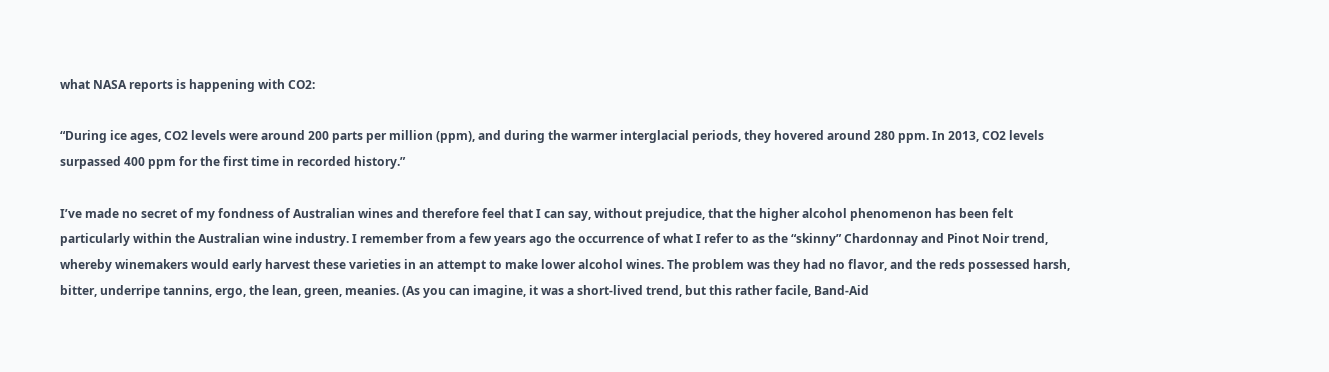what NASA reports is happening with CO2:

“During ice ages, CO2 levels were around 200 parts per million (ppm), and during the warmer interglacial periods, they hovered around 280 ppm. In 2013, CO2 levels surpassed 400 ppm for the first time in recorded history.”

I’ve made no secret of my fondness of Australian wines and therefore feel that I can say, without prejudice, that the higher alcohol phenomenon has been felt particularly within the Australian wine industry. I remember from a few years ago the occurrence of what I refer to as the “skinny” Chardonnay and Pinot Noir trend, whereby winemakers would early harvest these varieties in an attempt to make lower alcohol wines. The problem was they had no flavor, and the reds possessed harsh, bitter, underripe tannins, ergo, the lean, green, meanies. (As you can imagine, it was a short-lived trend, but this rather facile, Band-Aid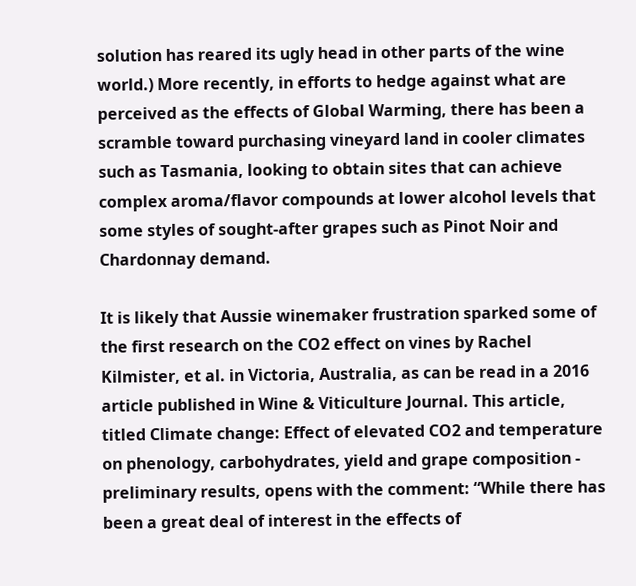solution has reared its ugly head in other parts of the wine world.) More recently, in efforts to hedge against what are perceived as the effects of Global Warming, there has been a scramble toward purchasing vineyard land in cooler climates such as Tasmania, looking to obtain sites that can achieve complex aroma/flavor compounds at lower alcohol levels that some styles of sought-after grapes such as Pinot Noir and Chardonnay demand.

It is likely that Aussie winemaker frustration sparked some of the first research on the CO2 effect on vines by Rachel Kilmister, et al. in Victoria, Australia, as can be read in a 2016 article published in Wine & Viticulture Journal. This article, titled Climate change: Effect of elevated CO2 and temperature on phenology, carbohydrates, yield and grape composition - preliminary results, opens with the comment: “While there has been a great deal of interest in the effects of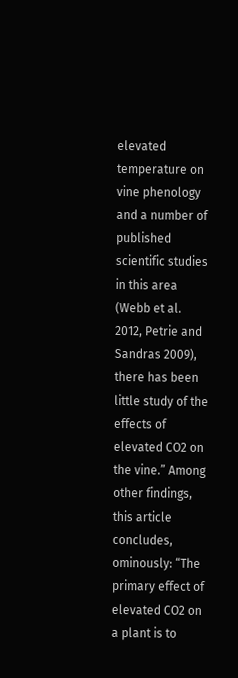elevated temperature on vine phenology and a number of published scientific studies in this area (Webb et al. 2012, Petrie and Sandras 2009), there has been little study of the effects of elevated CO2 on the vine.” Among other findings, this article concludes, ominously: “The primary effect of elevated CO2 on a plant is to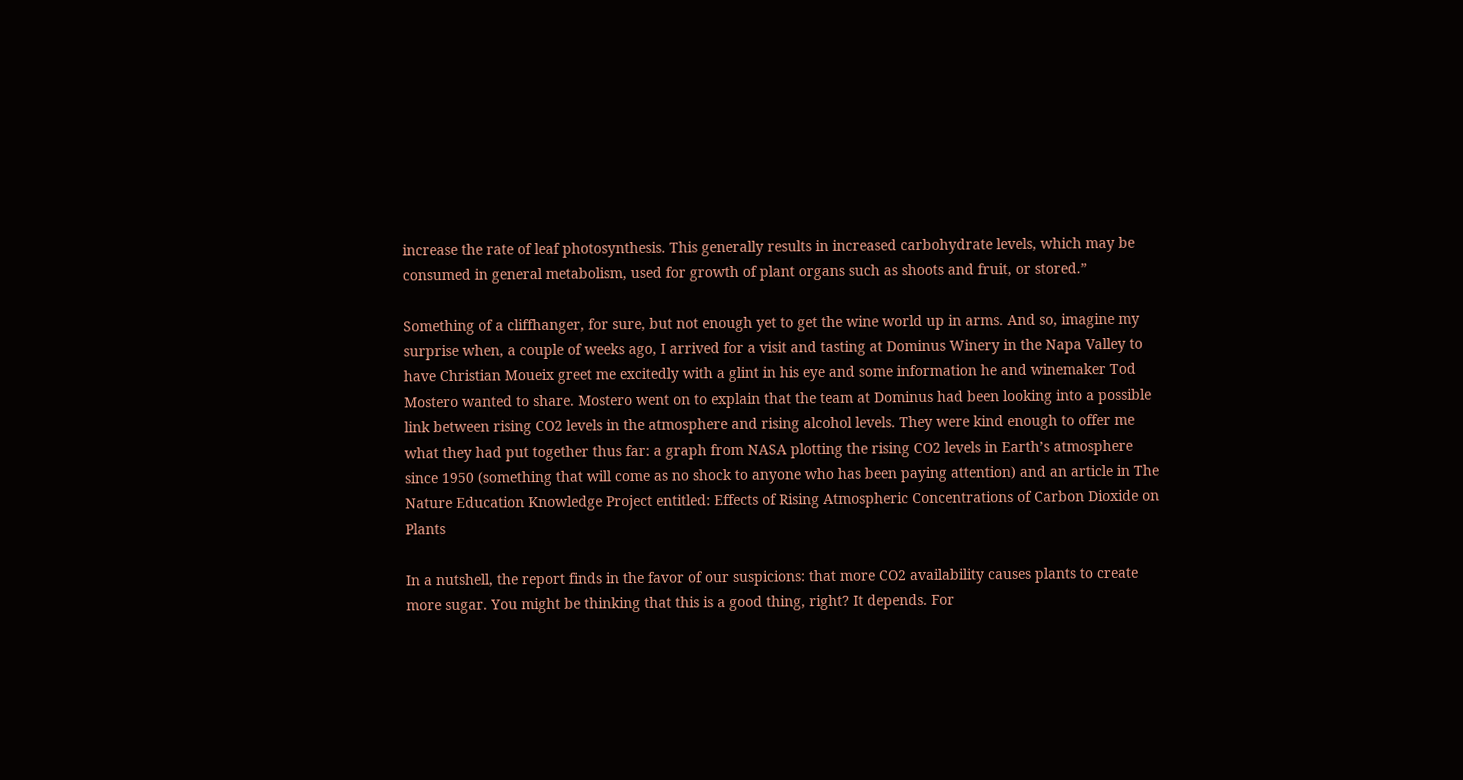increase the rate of leaf photosynthesis. This generally results in increased carbohydrate levels, which may be consumed in general metabolism, used for growth of plant organs such as shoots and fruit, or stored.”

Something of a cliffhanger, for sure, but not enough yet to get the wine world up in arms. And so, imagine my surprise when, a couple of weeks ago, I arrived for a visit and tasting at Dominus Winery in the Napa Valley to have Christian Moueix greet me excitedly with a glint in his eye and some information he and winemaker Tod Mostero wanted to share. Mostero went on to explain that the team at Dominus had been looking into a possible link between rising CO2 levels in the atmosphere and rising alcohol levels. They were kind enough to offer me what they had put together thus far: a graph from NASA plotting the rising CO2 levels in Earth’s atmosphere since 1950 (something that will come as no shock to anyone who has been paying attention) and an article in The Nature Education Knowledge Project entitled: Effects of Rising Atmospheric Concentrations of Carbon Dioxide on Plants

In a nutshell, the report finds in the favor of our suspicions: that more CO2 availability causes plants to create more sugar. You might be thinking that this is a good thing, right? It depends. For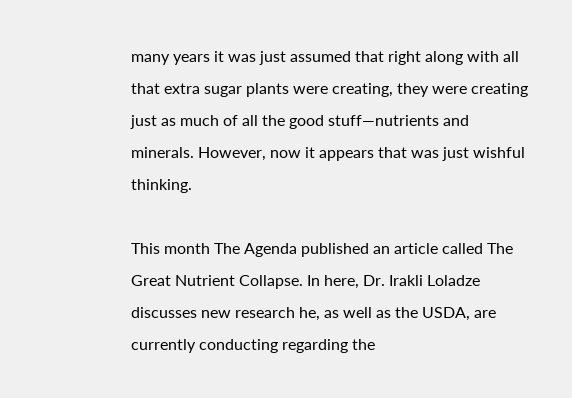many years it was just assumed that right along with all that extra sugar plants were creating, they were creating just as much of all the good stuff—nutrients and minerals. However, now it appears that was just wishful thinking.

This month The Agenda published an article called The Great Nutrient Collapse. In here, Dr. Irakli Loladze discusses new research he, as well as the USDA, are currently conducting regarding the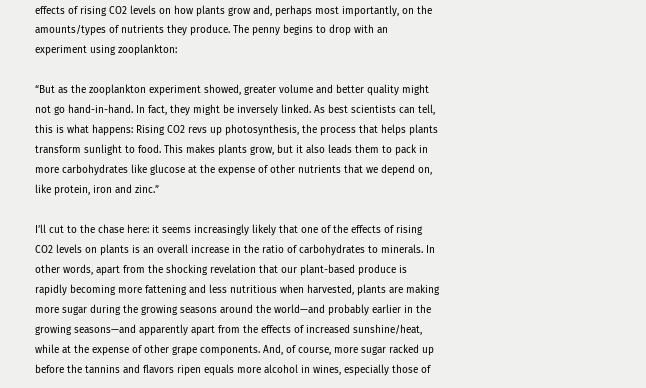effects of rising CO2 levels on how plants grow and, perhaps most importantly, on the amounts/types of nutrients they produce. The penny begins to drop with an experiment using zooplankton:

“But as the zooplankton experiment showed, greater volume and better quality might not go hand-in-hand. In fact, they might be inversely linked. As best scientists can tell, this is what happens: Rising CO2 revs up photosynthesis, the process that helps plants transform sunlight to food. This makes plants grow, but it also leads them to pack in more carbohydrates like glucose at the expense of other nutrients that we depend on, like protein, iron and zinc.”

I’ll cut to the chase here: it seems increasingly likely that one of the effects of rising CO2 levels on plants is an overall increase in the ratio of carbohydrates to minerals. In other words, apart from the shocking revelation that our plant-based produce is rapidly becoming more fattening and less nutritious when harvested, plants are making more sugar during the growing seasons around the world—and probably earlier in the growing seasons—and apparently apart from the effects of increased sunshine/heat, while at the expense of other grape components. And, of course, more sugar racked up before the tannins and flavors ripen equals more alcohol in wines, especially those of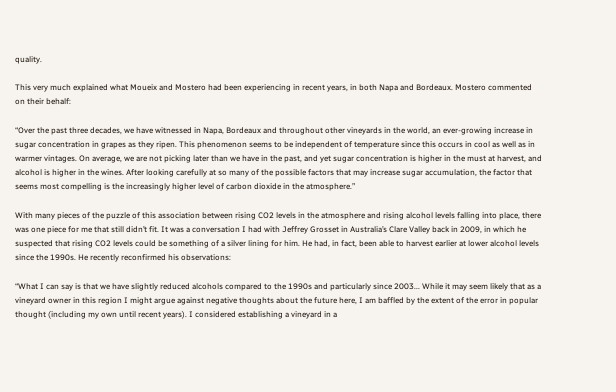quality.

This very much explained what Moueix and Mostero had been experiencing in recent years, in both Napa and Bordeaux. Mostero commented on their behalf:

“Over the past three decades, we have witnessed in Napa, Bordeaux and throughout other vineyards in the world, an ever-growing increase in sugar concentration in grapes as they ripen. This phenomenon seems to be independent of temperature since this occurs in cool as well as in warmer vintages. On average, we are not picking later than we have in the past, and yet sugar concentration is higher in the must at harvest, and alcohol is higher in the wines. After looking carefully at so many of the possible factors that may increase sugar accumulation, the factor that seems most compelling is the increasingly higher level of carbon dioxide in the atmosphere.”

With many pieces of the puzzle of this association between rising CO2 levels in the atmosphere and rising alcohol levels falling into place, there was one piece for me that still didn’t fit. It was a conversation I had with Jeffrey Grosset in Australia’s Clare Valley back in 2009, in which he suspected that rising CO2 levels could be something of a silver lining for him. He had, in fact, been able to harvest earlier at lower alcohol levels since the 1990s. He recently reconfirmed his observations:

“What I can say is that we have slightly reduced alcohols compared to the 1990s and particularly since 2003... While it may seem likely that as a vineyard owner in this region I might argue against negative thoughts about the future here, I am baffled by the extent of the error in popular thought (including my own until recent years). I considered establishing a vineyard in a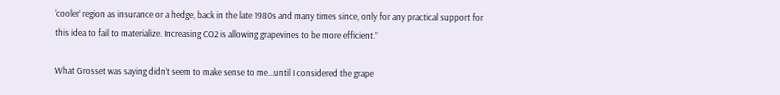‘cooler’ region as insurance or a hedge, back in the late 1980s and many times since, only for any practical support for this idea to fail to materialize. Increasing CO2 is allowing grapevines to be more efficient.”

What Grosset was saying didn’t seem to make sense to me...until I considered the grape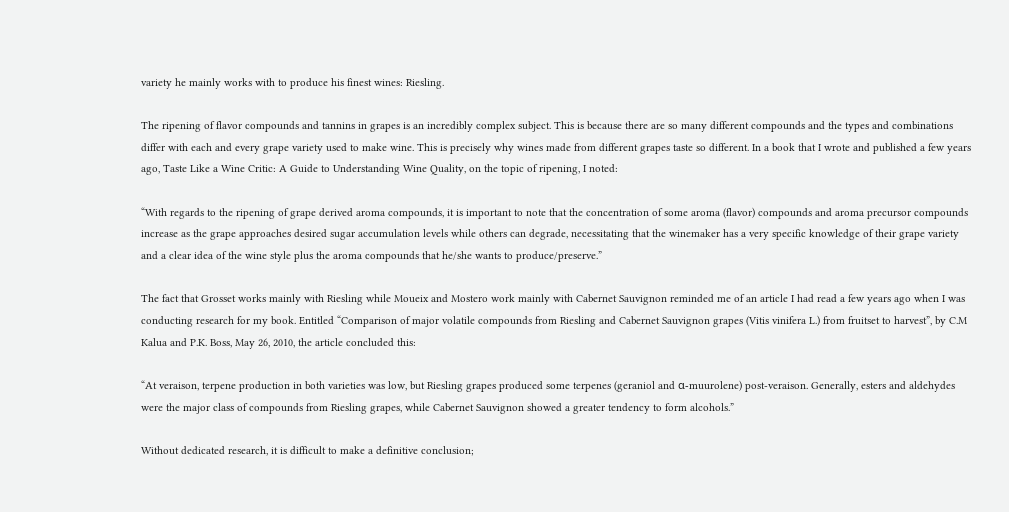variety he mainly works with to produce his finest wines: Riesling.

The ripening of flavor compounds and tannins in grapes is an incredibly complex subject. This is because there are so many different compounds and the types and combinations differ with each and every grape variety used to make wine. This is precisely why wines made from different grapes taste so different. In a book that I wrote and published a few years ago, Taste Like a Wine Critic: A Guide to Understanding Wine Quality, on the topic of ripening, I noted:

“With regards to the ripening of grape derived aroma compounds, it is important to note that the concentration of some aroma (flavor) compounds and aroma precursor compounds increase as the grape approaches desired sugar accumulation levels while others can degrade, necessitating that the winemaker has a very specific knowledge of their grape variety and a clear idea of the wine style plus the aroma compounds that he/she wants to produce/preserve.”

The fact that Grosset works mainly with Riesling while Moueix and Mostero work mainly with Cabernet Sauvignon reminded me of an article I had read a few years ago when I was conducting research for my book. Entitled “Comparison of major volatile compounds from Riesling and Cabernet Sauvignon grapes (Vitis vinifera L.) from fruitset to harvest”, by C.M Kalua and P.K. Boss, May 26, 2010, the article concluded this:

“At veraison, terpene production in both varieties was low, but Riesling grapes produced some terpenes (geraniol and α-muurolene) post-veraison. Generally, esters and aldehydes were the major class of compounds from Riesling grapes, while Cabernet Sauvignon showed a greater tendency to form alcohols.”

Without dedicated research, it is difficult to make a definitive conclusion;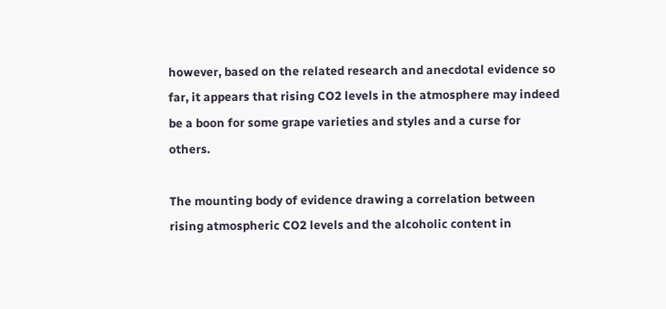however, based on the related research and anecdotal evidence so far, it appears that rising CO2 levels in the atmosphere may indeed be a boon for some grape varieties and styles and a curse for others.

The mounting body of evidence drawing a correlation between rising atmospheric CO2 levels and the alcoholic content in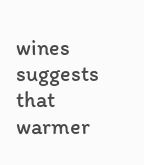wines suggests that warmer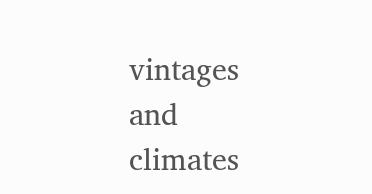vintages and climates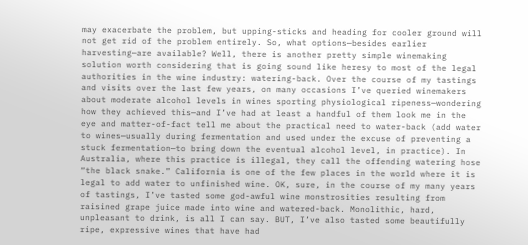may exacerbate the problem, but upping-sticks and heading for cooler ground will not get rid of the problem entirely. So, what options—besides earlier harvesting—are available? Well, there is another pretty simple winemaking solution worth considering that is going sound like heresy to most of the legal authorities in the wine industry: watering-back. Over the course of my tastings and visits over the last few years, on many occasions I’ve queried winemakers about moderate alcohol levels in wines sporting physiological ripeness—wondering how they achieved this—and I’ve had at least a handful of them look me in the eye and matter-of-fact tell me about the practical need to water-back (add water to wines—usually during fermentation and used under the excuse of preventing a stuck fermentation—to bring down the eventual alcohol level, in practice). In Australia, where this practice is illegal, they call the offending watering hose “the black snake.” California is one of the few places in the world where it is legal to add water to unfinished wine. OK, sure, in the course of my many years of tastings, I’ve tasted some god-awful wine monstrosities resulting from raisined grape juice made into wine and watered-back. Monolithic, hard, unpleasant to drink, is all I can say. BUT, I’ve also tasted some beautifully ripe, expressive wines that have had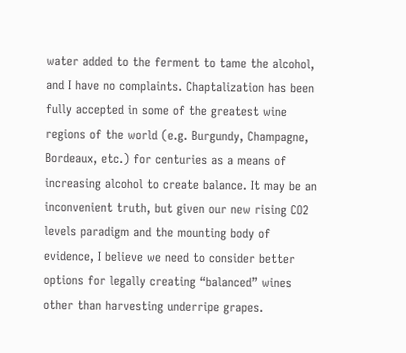water added to the ferment to tame the alcohol, and I have no complaints. Chaptalization has been fully accepted in some of the greatest wine regions of the world (e.g. Burgundy, Champagne, Bordeaux, etc.) for centuries as a means of increasing alcohol to create balance. It may be an inconvenient truth, but given our new rising CO2 levels paradigm and the mounting body of evidence, I believe we need to consider better options for legally creating “balanced” wines other than harvesting underripe grapes.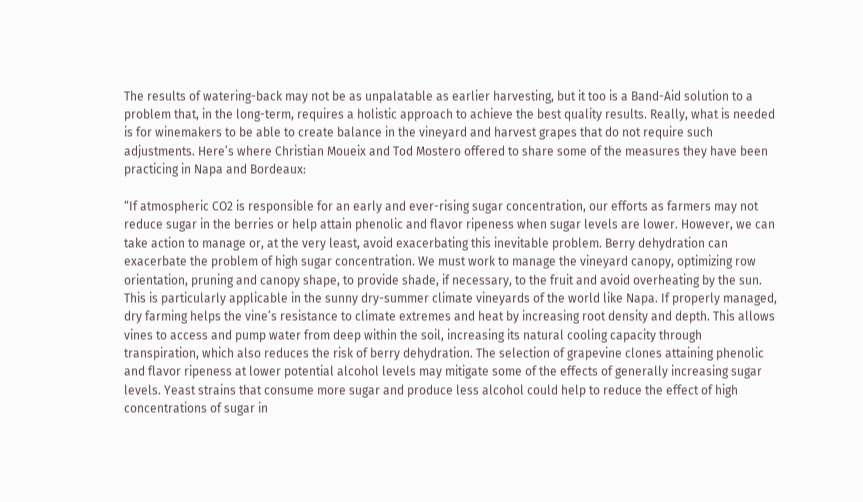The results of watering-back may not be as unpalatable as earlier harvesting, but it too is a Band-Aid solution to a problem that, in the long-term, requires a holistic approach to achieve the best quality results. Really, what is needed is for winemakers to be able to create balance in the vineyard and harvest grapes that do not require such adjustments. Here’s where Christian Moueix and Tod Mostero offered to share some of the measures they have been practicing in Napa and Bordeaux:

“If atmospheric CO2 is responsible for an early and ever-rising sugar concentration, our efforts as farmers may not reduce sugar in the berries or help attain phenolic and flavor ripeness when sugar levels are lower. However, we can take action to manage or, at the very least, avoid exacerbating this inevitable problem. Berry dehydration can exacerbate the problem of high sugar concentration. We must work to manage the vineyard canopy, optimizing row orientation, pruning and canopy shape, to provide shade, if necessary, to the fruit and avoid overheating by the sun. This is particularly applicable in the sunny dry-summer climate vineyards of the world like Napa. If properly managed, dry farming helps the vine’s resistance to climate extremes and heat by increasing root density and depth. This allows vines to access and pump water from deep within the soil, increasing its natural cooling capacity through transpiration, which also reduces the risk of berry dehydration. The selection of grapevine clones attaining phenolic and flavor ripeness at lower potential alcohol levels may mitigate some of the effects of generally increasing sugar levels. Yeast strains that consume more sugar and produce less alcohol could help to reduce the effect of high concentrations of sugar in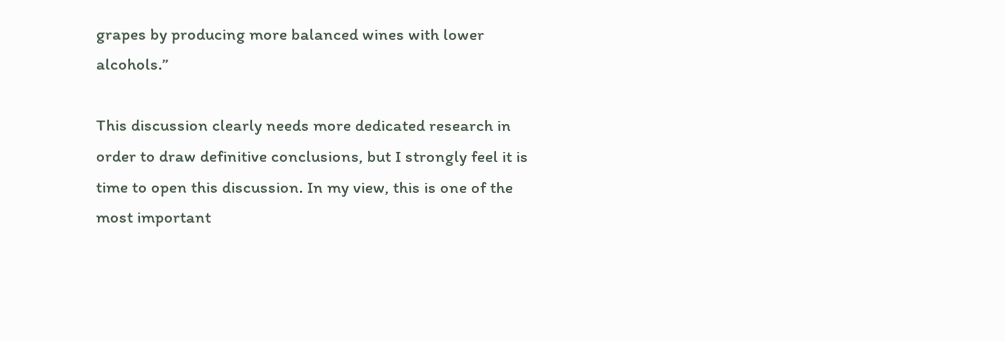grapes by producing more balanced wines with lower alcohols.”

This discussion clearly needs more dedicated research in order to draw definitive conclusions, but I strongly feel it is time to open this discussion. In my view, this is one of the most important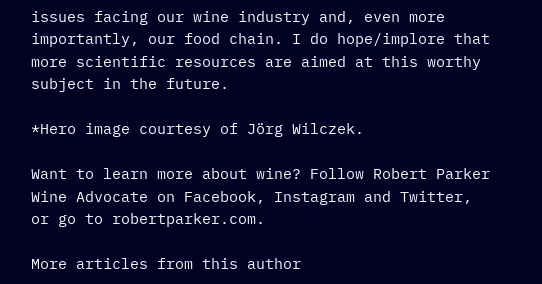issues facing our wine industry and, even more importantly, our food chain. I do hope/implore that more scientific resources are aimed at this worthy subject in the future.

*Hero image courtesy of Jörg Wilczek.

Want to learn more about wine? Follow Robert Parker Wine Advocate on Facebook, Instagram and Twitter, or go to robertparker.com.

More articles from this author